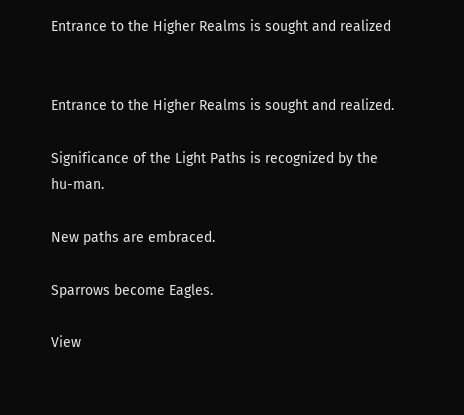Entrance to the Higher Realms is sought and realized


Entrance to the Higher Realms is sought and realized.

Significance of the Light Paths is recognized by the hu-man.

New paths are embraced.

Sparrows become Eagles.

View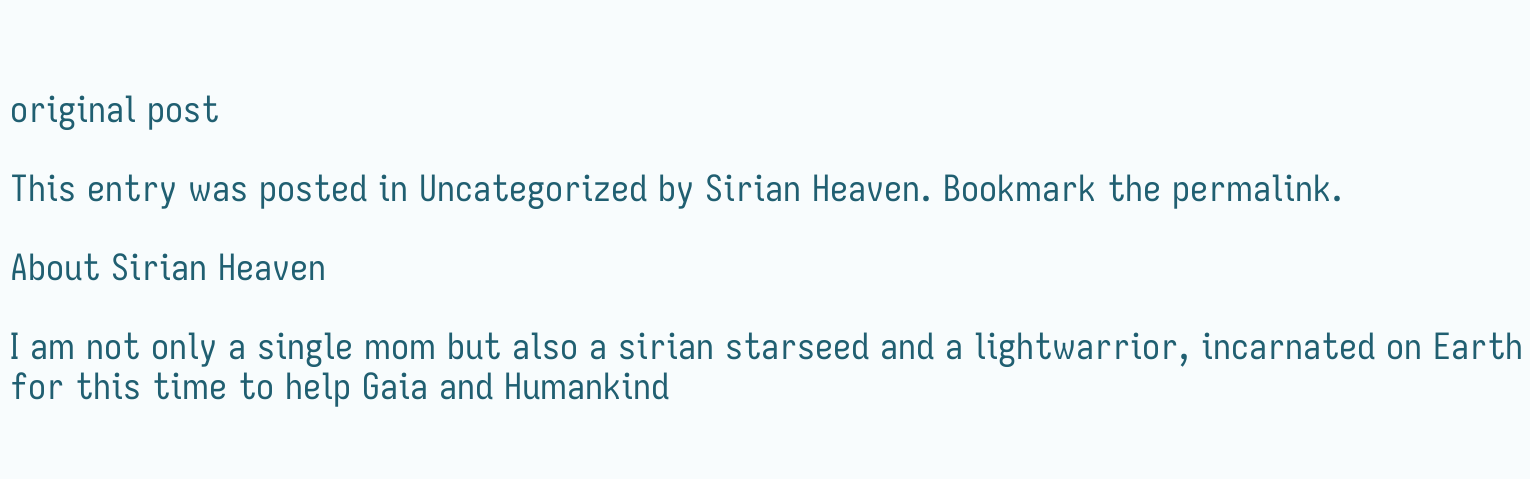original post

This entry was posted in Uncategorized by Sirian Heaven. Bookmark the permalink.

About Sirian Heaven

I am not only a single mom but also a sirian starseed and a lightwarrior, incarnated on Earth for this time to help Gaia and Humankind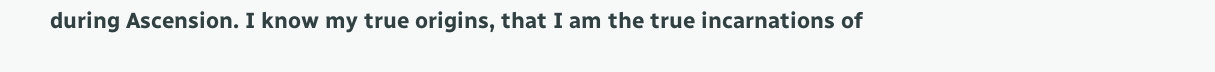during Ascension. I know my true origins, that I am the true incarnations of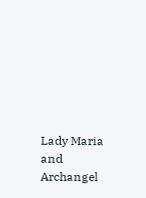Lady Maria and Archangel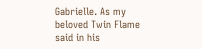Gabrielle. As my beloved Twin Flame said in his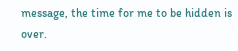message, the time for me to be hidden is over.